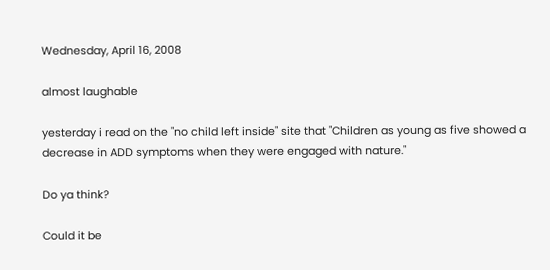Wednesday, April 16, 2008

almost laughable

yesterday i read on the "no child left inside" site that "Children as young as five showed a decrease in ADD symptoms when they were engaged with nature."

Do ya think?

Could it be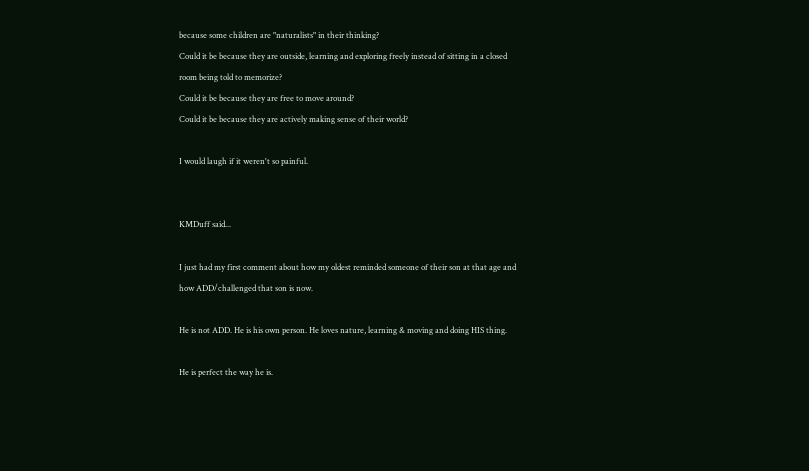because some children are "naturalists" in their thinking?
Could it be because they are outside, learning and exploring freely instead of sitting in a closed room being told to memorize?
Could it be because they are free to move around?
Could it be because they are actively making sense of their world?

I would laugh if it weren't so painful.


KMDuff said...

I just had my first comment about how my oldest reminded someone of their son at that age and how ADD/challenged that son is now.

He is not ADD. He is his own person. He loves nature, learning & moving and doing HIS thing.

He is perfect the way he is.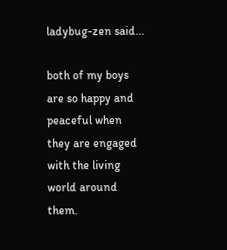ladybug-zen said...

both of my boys are so happy and peaceful when they are engaged with the living world around them.